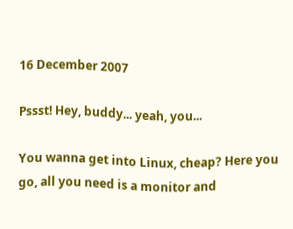16 December 2007

Pssst! Hey, buddy... yeah, you...

You wanna get into Linux, cheap? Here you go, all you need is a monitor and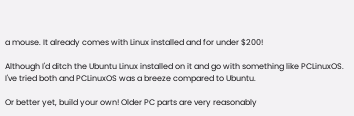a mouse. It already comes with Linux installed and for under $200!

Although I'd ditch the Ubuntu Linux installed on it and go with something like PCLinuxOS. I've tried both and PCLinuxOS was a breeze compared to Ubuntu.

Or better yet, build your own! Older PC parts are very reasonably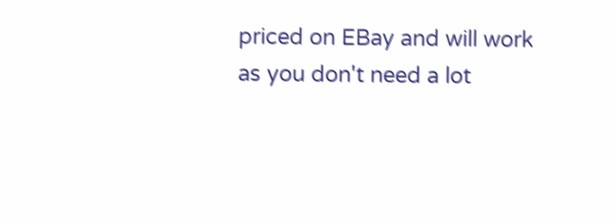priced on EBay and will work as you don't need a lot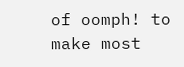of oomph! to make most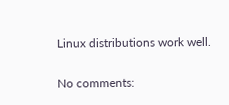Linux distributions work well.

No comments: